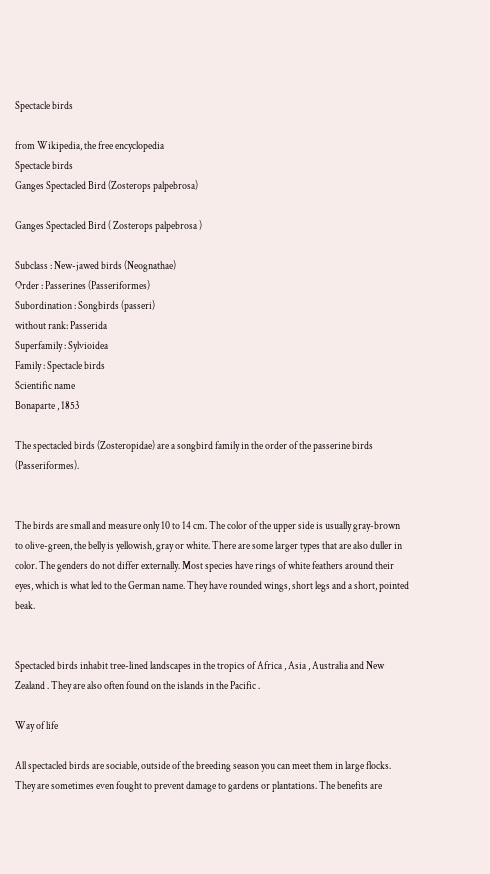Spectacle birds

from Wikipedia, the free encyclopedia
Spectacle birds
Ganges Spectacled Bird (Zosterops palpebrosa)

Ganges Spectacled Bird ( Zosterops palpebrosa )

Subclass : New-jawed birds (Neognathae)
Order : Passerines (Passeriformes)
Subordination : Songbirds (passeri)
without rank: Passerida
Superfamily : Sylvioidea
Family : Spectacle birds
Scientific name
Bonaparte , 1853

The spectacled birds (Zosteropidae) are a songbird family in the order of the passerine birds (Passeriformes).


The birds are small and measure only 10 to 14 cm. The color of the upper side is usually gray-brown to olive-green, the belly is yellowish, gray or white. There are some larger types that are also duller in color. The genders do not differ externally. Most species have rings of white feathers around their eyes, which is what led to the German name. They have rounded wings, short legs and a short, pointed beak.


Spectacled birds inhabit tree-lined landscapes in the tropics of Africa , Asia , Australia and New Zealand . They are also often found on the islands in the Pacific .

Way of life

All spectacled birds are sociable, outside of the breeding season you can meet them in large flocks. They are sometimes even fought to prevent damage to gardens or plantations. The benefits are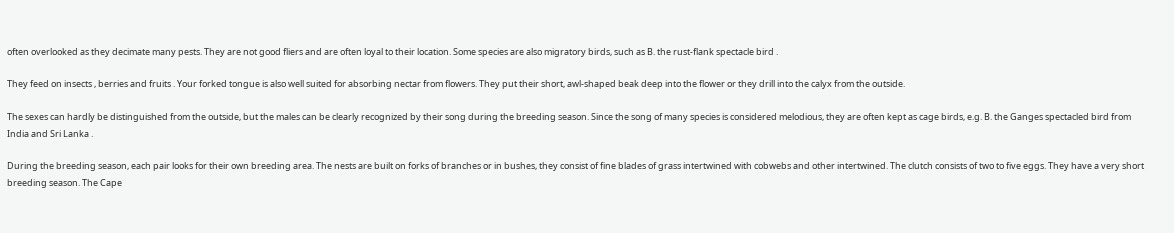often overlooked as they decimate many pests. They are not good fliers and are often loyal to their location. Some species are also migratory birds, such as B. the rust-flank spectacle bird .

They feed on insects , berries and fruits . Your forked tongue is also well suited for absorbing nectar from flowers. They put their short, awl-shaped beak deep into the flower or they drill into the calyx from the outside.

The sexes can hardly be distinguished from the outside, but the males can be clearly recognized by their song during the breeding season. Since the song of many species is considered melodious, they are often kept as cage birds, e.g. B. the Ganges spectacled bird from India and Sri Lanka .

During the breeding season, each pair looks for their own breeding area. The nests are built on forks of branches or in bushes, they consist of fine blades of grass intertwined with cobwebs and other intertwined. The clutch consists of two to five eggs. They have a very short breeding season. The Cape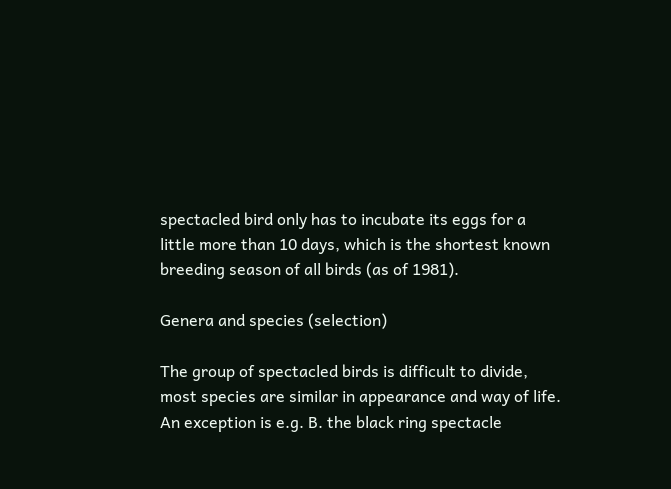spectacled bird only has to incubate its eggs for a little more than 10 days, which is the shortest known breeding season of all birds (as of 1981).

Genera and species (selection)

The group of spectacled birds is difficult to divide, most species are similar in appearance and way of life. An exception is e.g. B. the black ring spectacle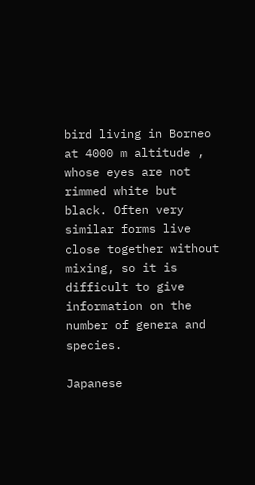bird living in Borneo at 4000 m altitude , whose eyes are not rimmed white but black. Often very similar forms live close together without mixing, so it is difficult to give information on the number of genera and species.

Japanese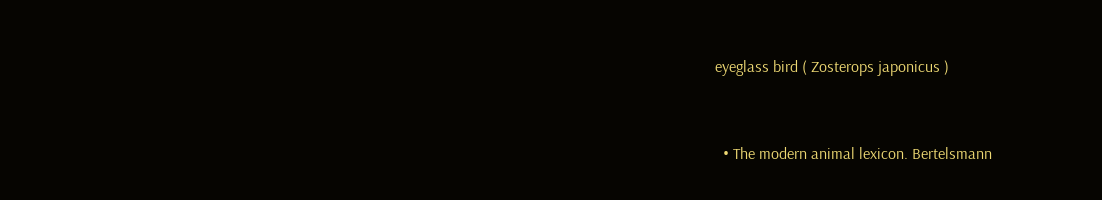eyeglass bird ( Zosterops japonicus )


  • The modern animal lexicon. Bertelsmann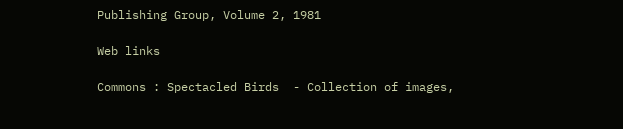Publishing Group, Volume 2, 1981

Web links

Commons : Spectacled Birds  - Collection of images,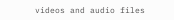videos and audio files